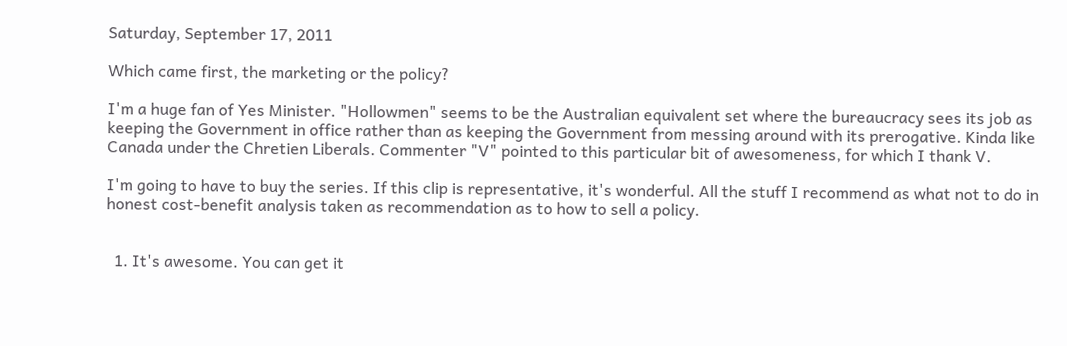Saturday, September 17, 2011

Which came first, the marketing or the policy?

I'm a huge fan of Yes Minister. "Hollowmen" seems to be the Australian equivalent set where the bureaucracy sees its job as keeping the Government in office rather than as keeping the Government from messing around with its prerogative. Kinda like Canada under the Chretien Liberals. Commenter "V" pointed to this particular bit of awesomeness, for which I thank V.

I'm going to have to buy the series. If this clip is representative, it's wonderful. All the stuff I recommend as what not to do in honest cost-benefit analysis taken as recommendation as to how to sell a policy.


  1. It's awesome. You can get it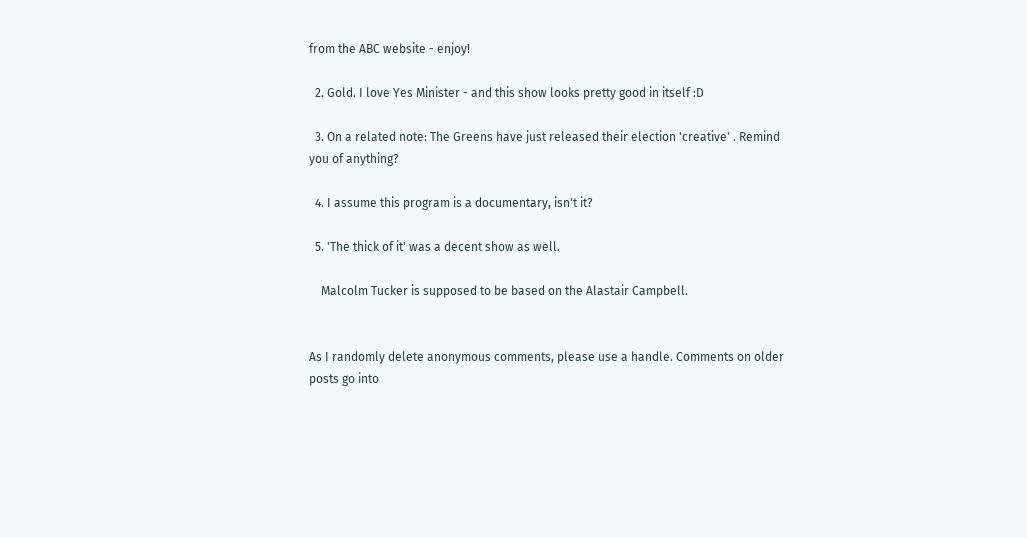from the ABC website - enjoy!

  2. Gold. I love Yes Minister - and this show looks pretty good in itself :D

  3. On a related note: The Greens have just released their election 'creative' . Remind you of anything?

  4. I assume this program is a documentary, isn't it?

  5. 'The thick of it' was a decent show as well.

    Malcolm Tucker is supposed to be based on the Alastair Campbell.


As I randomly delete anonymous comments, please use a handle. Comments on older posts go into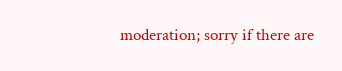moderation; sorry if there are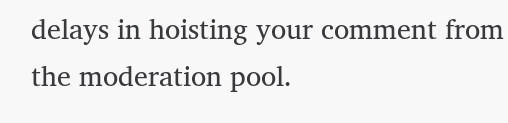delays in hoisting your comment from the moderation pool.